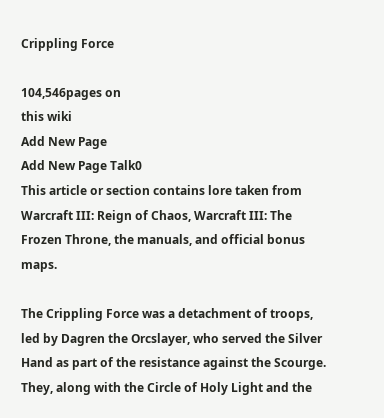Crippling Force

104,546pages on
this wiki
Add New Page
Add New Page Talk0
This article or section contains lore taken from Warcraft III: Reign of Chaos, Warcraft III: The Frozen Throne, the manuals, and official bonus maps.

The Crippling Force was a detachment of troops, led by Dagren the Orcslayer, who served the Silver Hand as part of the resistance against the Scourge. They, along with the Circle of Holy Light and the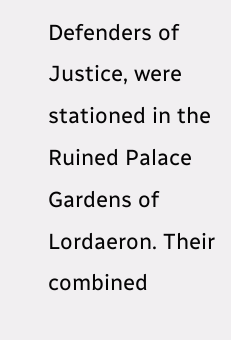Defenders of Justice, were stationed in the Ruined Palace Gardens of Lordaeron. Their combined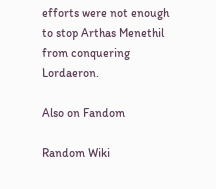efforts were not enough to stop Arthas Menethil from conquering Lordaeron.

Also on Fandom

Random Wiki